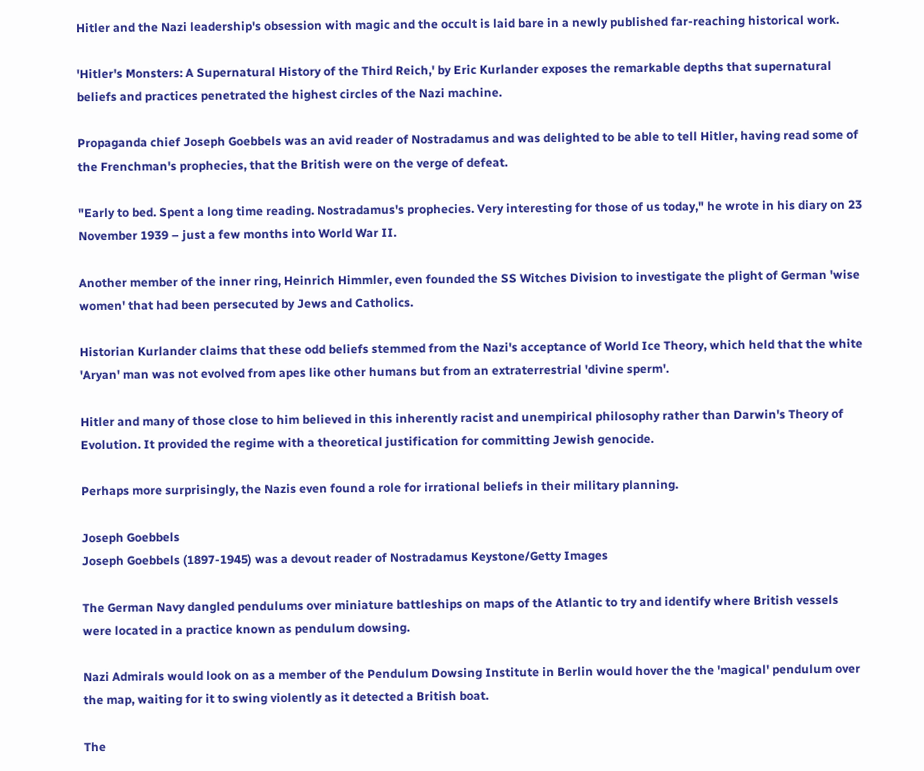Hitler and the Nazi leadership's obsession with magic and the occult is laid bare in a newly published far-reaching historical work.

'Hitler's Monsters: A Supernatural History of the Third Reich,' by Eric Kurlander exposes the remarkable depths that supernatural beliefs and practices penetrated the highest circles of the Nazi machine.

Propaganda chief Joseph Goebbels was an avid reader of Nostradamus and was delighted to be able to tell Hitler, having read some of the Frenchman's prophecies, that the British were on the verge of defeat.

"Early to bed. Spent a long time reading. Nostradamus's prophecies. Very interesting for those of us today," he wrote in his diary on 23 November 1939 – just a few months into World War II.

Another member of the inner ring, Heinrich Himmler, even founded the SS Witches Division to investigate the plight of German 'wise women' that had been persecuted by Jews and Catholics.

Historian Kurlander claims that these odd beliefs stemmed from the Nazi's acceptance of World Ice Theory, which held that the white 'Aryan' man was not evolved from apes like other humans but from an extraterrestrial 'divine sperm'.

Hitler and many of those close to him believed in this inherently racist and unempirical philosophy rather than Darwin's Theory of Evolution. It provided the regime with a theoretical justification for committing Jewish genocide.

Perhaps more surprisingly, the Nazis even found a role for irrational beliefs in their military planning.

Joseph Goebbels
Joseph Goebbels (1897-1945) was a devout reader of Nostradamus Keystone/Getty Images

The German Navy dangled pendulums over miniature battleships on maps of the Atlantic to try and identify where British vessels were located in a practice known as pendulum dowsing.

Nazi Admirals would look on as a member of the Pendulum Dowsing Institute in Berlin would hover the the 'magical' pendulum over the map, waiting for it to swing violently as it detected a British boat.

The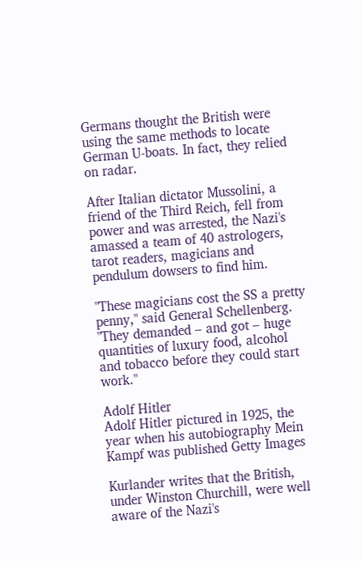Germans thought the British were using the same methods to locate German U-boats. In fact, they relied on radar.

After Italian dictator Mussolini, a friend of the Third Reich, fell from power and was arrested, the Nazi's amassed a team of 40 astrologers, tarot readers, magicians and pendulum dowsers to find him.

"These magicians cost the SS a pretty penny," said General Schellenberg. "They demanded – and got – huge quantities of luxury food, alcohol and tobacco before they could start work."

Adolf Hitler
Adolf Hitler pictured in 1925, the year when his autobiography Mein Kampf was published Getty Images

Kurlander writes that the British, under Winston Churchill, were well aware of the Nazi's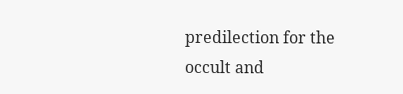predilection for the occult and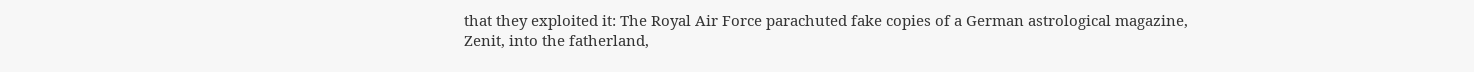that they exploited it: The Royal Air Force parachuted fake copies of a German astrological magazine, Zenit, into the fatherland,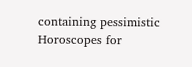containing pessimistic Horoscopes for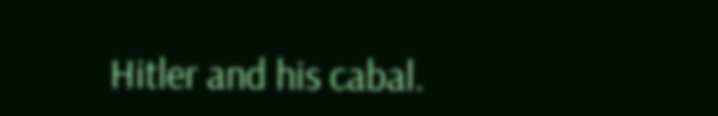Hitler and his cabal.